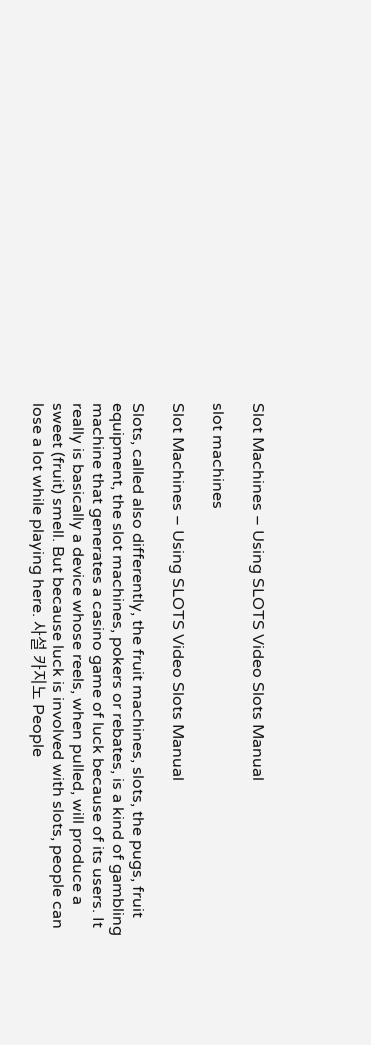Slot Machines – Using SLOTS Video Slots Manual

slot machines

Slot Machines – Using SLOTS Video Slots Manual

Slots, called also differently, the fruit machines, slots, the pugs, fruit equipment, the slot machines, pokers or rebates, is a kind of gambling machine that generates a casino game of luck because of its users. It really is basically a device whose reels, when pulled, will produce a sweet (fruit) smell. But because luck is involved with slots, people can lose a lot while playing here. 사설 카지노 People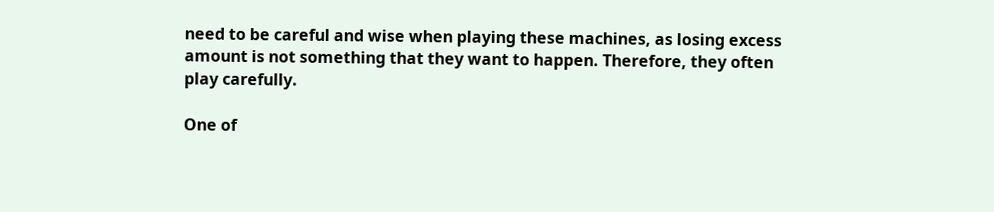need to be careful and wise when playing these machines, as losing excess amount is not something that they want to happen. Therefore, they often play carefully.

One of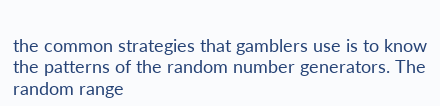the common strategies that gamblers use is to know the patterns of the random number generators. The random range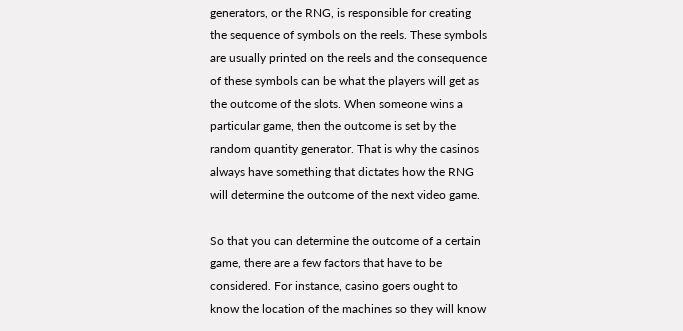generators, or the RNG, is responsible for creating the sequence of symbols on the reels. These symbols are usually printed on the reels and the consequence of these symbols can be what the players will get as the outcome of the slots. When someone wins a particular game, then the outcome is set by the random quantity generator. That is why the casinos always have something that dictates how the RNG will determine the outcome of the next video game.

So that you can determine the outcome of a certain game, there are a few factors that have to be considered. For instance, casino goers ought to know the location of the machines so they will know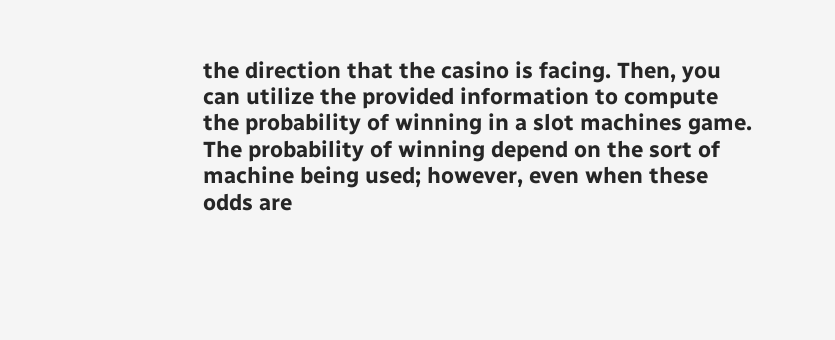the direction that the casino is facing. Then, you can utilize the provided information to compute the probability of winning in a slot machines game. The probability of winning depend on the sort of machine being used; however, even when these odds are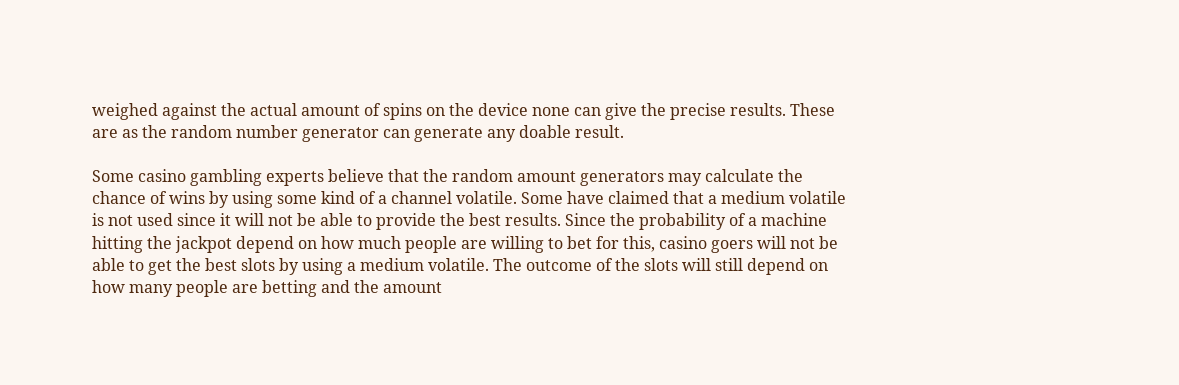weighed against the actual amount of spins on the device none can give the precise results. These are as the random number generator can generate any doable result.

Some casino gambling experts believe that the random amount generators may calculate the chance of wins by using some kind of a channel volatile. Some have claimed that a medium volatile is not used since it will not be able to provide the best results. Since the probability of a machine hitting the jackpot depend on how much people are willing to bet for this, casino goers will not be able to get the best slots by using a medium volatile. The outcome of the slots will still depend on how many people are betting and the amount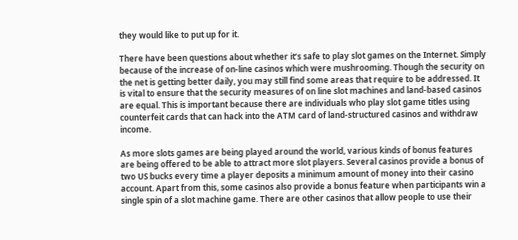they would like to put up for it.

There have been questions about whether it’s safe to play slot games on the Internet. Simply because of the increase of on-line casinos which were mushrooming. Though the security on the net is getting better daily, you may still find some areas that require to be addressed. It is vital to ensure that the security measures of on line slot machines and land-based casinos are equal. This is important because there are individuals who play slot game titles using counterfeit cards that can hack into the ATM card of land-structured casinos and withdraw income.

As more slots games are being played around the world, various kinds of bonus features are being offered to be able to attract more slot players. Several casinos provide a bonus of two US bucks every time a player deposits a minimum amount of money into their casino account. Apart from this, some casinos also provide a bonus feature when participants win a single spin of a slot machine game. There are other casinos that allow people to use their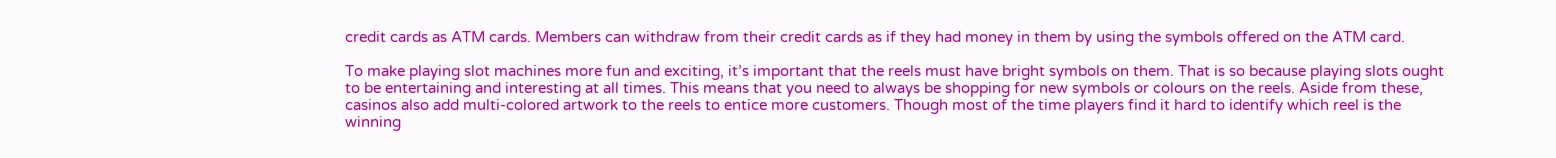credit cards as ATM cards. Members can withdraw from their credit cards as if they had money in them by using the symbols offered on the ATM card.

To make playing slot machines more fun and exciting, it’s important that the reels must have bright symbols on them. That is so because playing slots ought to be entertaining and interesting at all times. This means that you need to always be shopping for new symbols or colours on the reels. Aside from these, casinos also add multi-colored artwork to the reels to entice more customers. Though most of the time players find it hard to identify which reel is the winning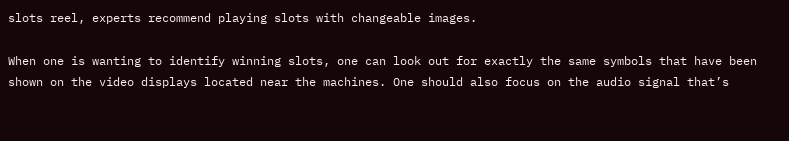slots reel, experts recommend playing slots with changeable images.

When one is wanting to identify winning slots, one can look out for exactly the same symbols that have been shown on the video displays located near the machines. One should also focus on the audio signal that’s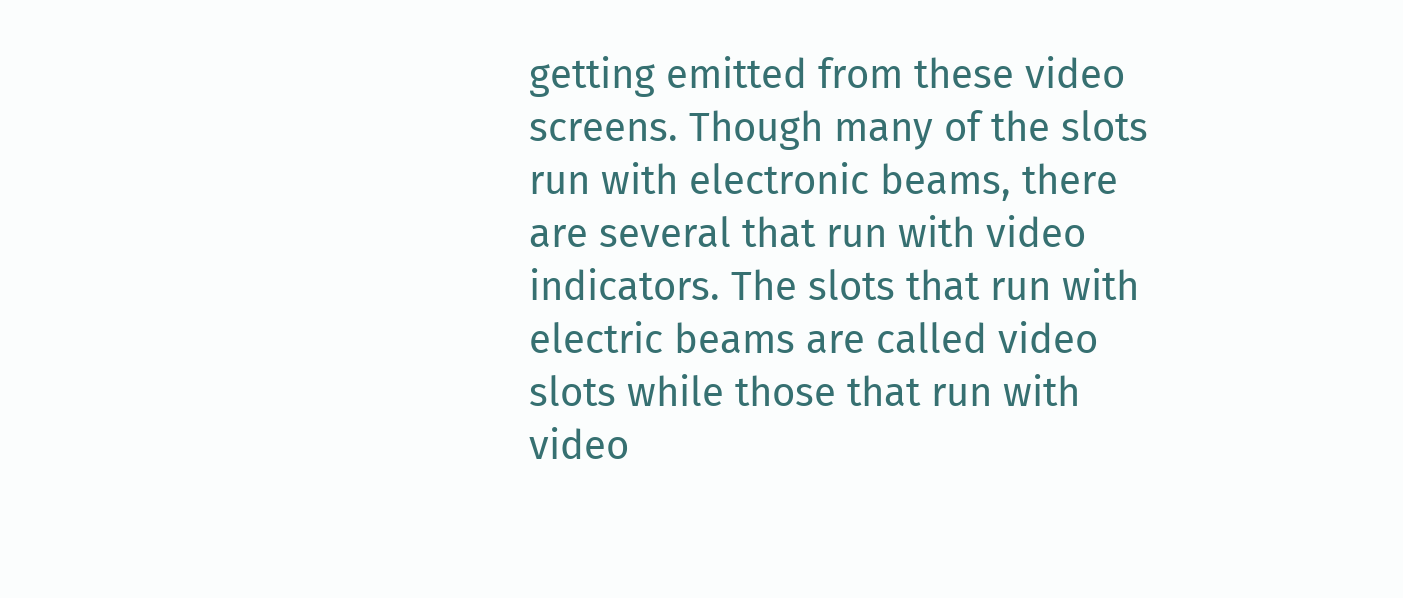getting emitted from these video screens. Though many of the slots run with electronic beams, there are several that run with video indicators. The slots that run with electric beams are called video slots while those that run with video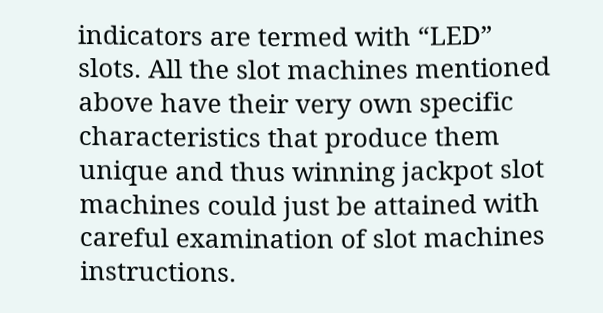indicators are termed with “LED” slots. All the slot machines mentioned above have their very own specific characteristics that produce them unique and thus winning jackpot slot machines could just be attained with careful examination of slot machines instructions.